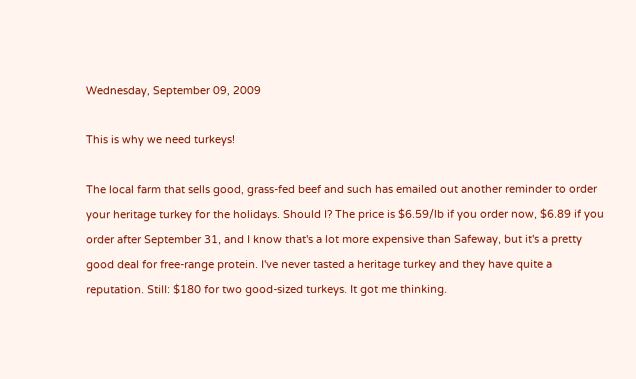Wednesday, September 09, 2009

This is why we need turkeys!

The local farm that sells good, grass-fed beef and such has emailed out another reminder to order your heritage turkey for the holidays. Should I? The price is $6.59/lb if you order now, $6.89 if you order after September 31, and I know that's a lot more expensive than Safeway, but it's a pretty good deal for free-range protein. I've never tasted a heritage turkey and they have quite a reputation. Still: $180 for two good-sized turkeys. It got me thinking.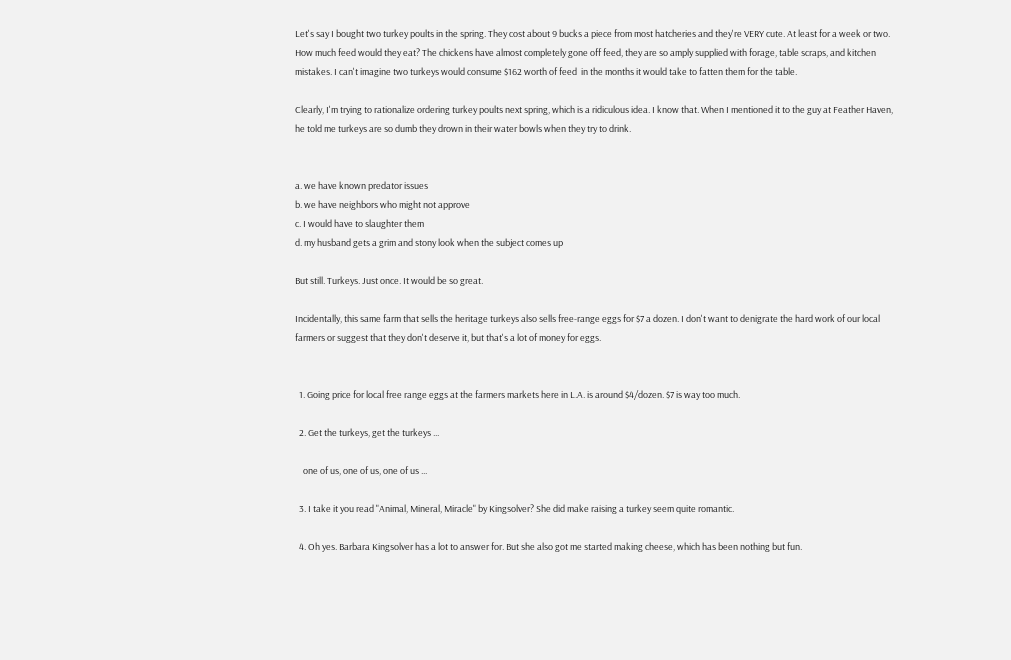Let's say I bought two turkey poults in the spring. They cost about 9 bucks a piece from most hatcheries and they're VERY cute. At least for a week or two. How much feed would they eat? The chickens have almost completely gone off feed, they are so amply supplied with forage, table scraps, and kitchen mistakes. I can't imagine two turkeys would consume $162 worth of feed  in the months it would take to fatten them for the table.

Clearly, I'm trying to rationalize ordering turkey poults next spring, which is a ridiculous idea. I know that. When I mentioned it to the guy at Feather Haven, he told me turkeys are so dumb they drown in their water bowls when they try to drink.


a. we have known predator issues
b. we have neighbors who might not approve
c. I would have to slaughter them
d. my husband gets a grim and stony look when the subject comes up

But still. Turkeys. Just once. It would be so great.

Incidentally, this same farm that sells the heritage turkeys also sells free-range eggs for $7 a dozen. I don't want to denigrate the hard work of our local farmers or suggest that they don't deserve it, but that's a lot of money for eggs.


  1. Going price for local free range eggs at the farmers markets here in L.A. is around $4/dozen. $7 is way too much.

  2. Get the turkeys, get the turkeys ...

    one of us, one of us, one of us ...

  3. I take it you read "Animal, Mineral, Miracle" by Kingsolver? She did make raising a turkey seem quite romantic.

  4. Oh yes. Barbara Kingsolver has a lot to answer for. But she also got me started making cheese, which has been nothing but fun.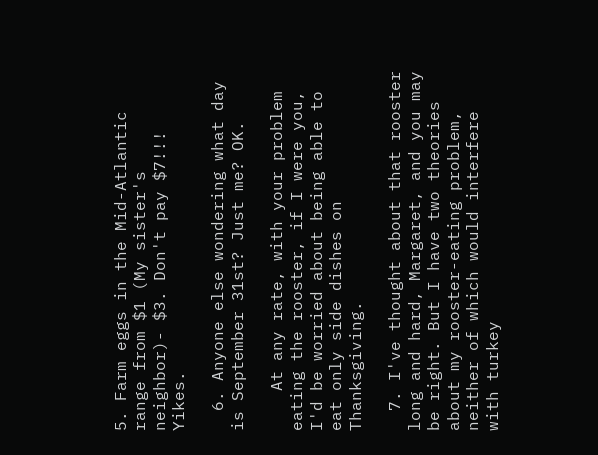5. Farm eggs in the Mid-Atlantic range from $1 (My sister's neighbor)- $3. Don't pay $7!!! Yikes.

  6. Anyone else wondering what day is September 31st? Just me? OK.

    At any rate, with your problem eating the rooster, if I were you, I'd be worried about being able to eat only side dishes on Thanksgiving.

  7. I've thought about that rooster long and hard, Margaret, and you may be right. But I have two theories about my rooster-eating problem, neither of which would interfere with turkey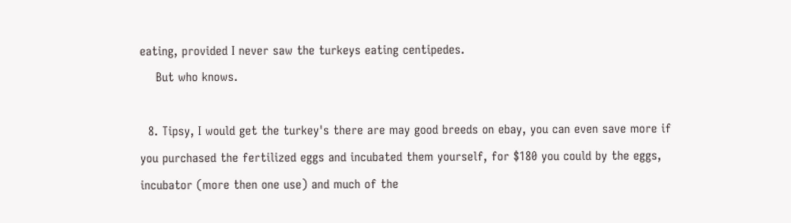eating, provided I never saw the turkeys eating centipedes.
    But who knows.

  8. Tipsy, I would get the turkey's there are may good breeds on ebay, you can even save more if you purchased the fertilized eggs and incubated them yourself, for $180 you could by the eggs, incubator (more then one use) and much of the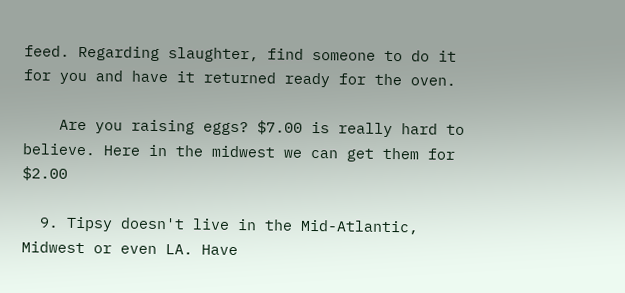feed. Regarding slaughter, find someone to do it for you and have it returned ready for the oven.

    Are you raising eggs? $7.00 is really hard to believe. Here in the midwest we can get them for $2.00

  9. Tipsy doesn't live in the Mid-Atlantic, Midwest or even LA. Have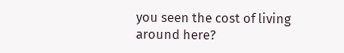you seen the cost of living around here?